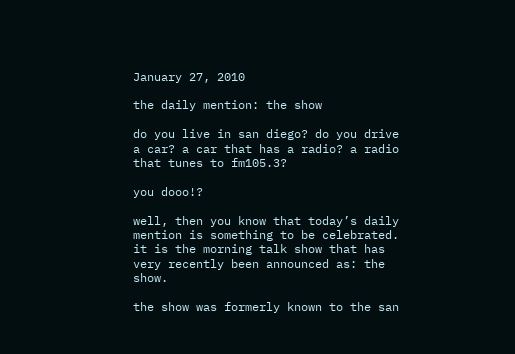January 27, 2010

the daily mention: the show

do you live in san diego? do you drive a car? a car that has a radio? a radio that tunes to fm105.3?

you dooo!?

well, then you know that today’s daily mention is something to be celebrated. it is the morning talk show that has very recently been announced as: the show.

the show was formerly known to the san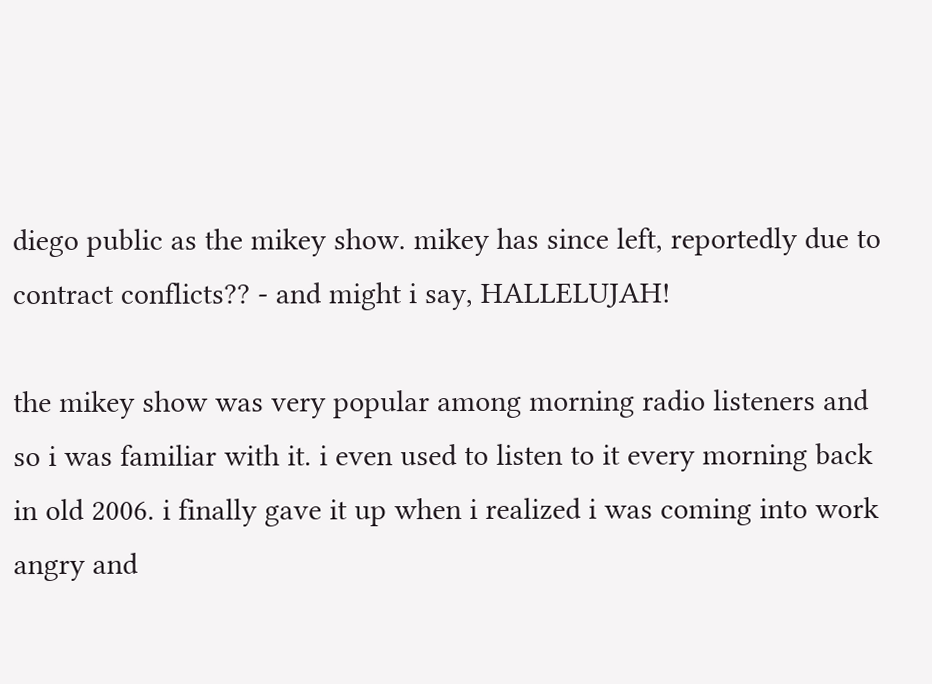diego public as the mikey show. mikey has since left, reportedly due to contract conflicts?? - and might i say, HALLELUJAH!

the mikey show was very popular among morning radio listeners and so i was familiar with it. i even used to listen to it every morning back in old 2006. i finally gave it up when i realized i was coming into work angry and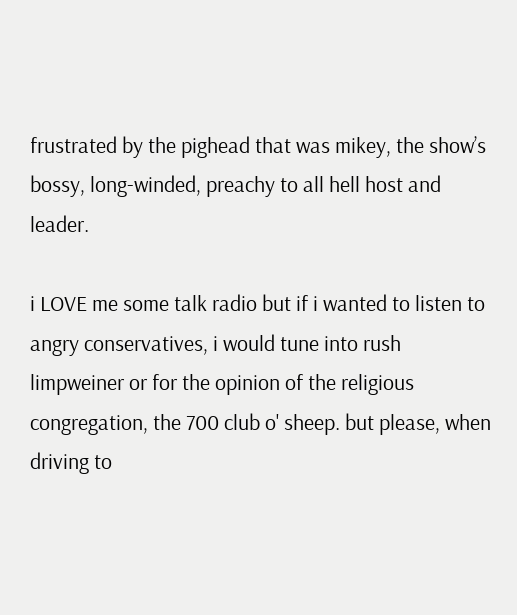frustrated by the pighead that was mikey, the show’s bossy, long-winded, preachy to all hell host and leader.

i LOVE me some talk radio but if i wanted to listen to angry conservatives, i would tune into rush limpweiner or for the opinion of the religious congregation, the 700 club o' sheep. but please, when driving to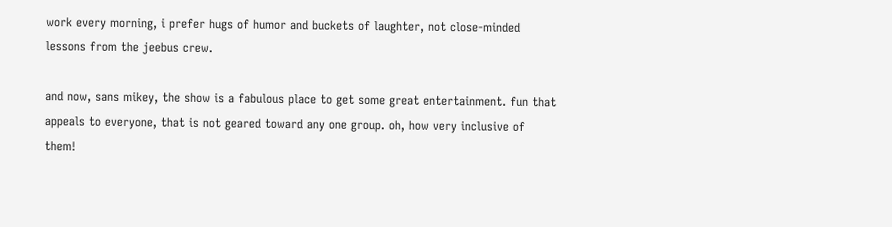work every morning, i prefer hugs of humor and buckets of laughter, not close-minded lessons from the jeebus crew.

and now, sans mikey, the show is a fabulous place to get some great entertainment. fun that appeals to everyone, that is not geared toward any one group. oh, how very inclusive of them!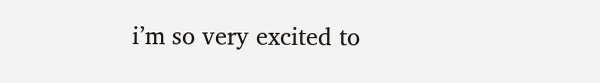i’m so very excited to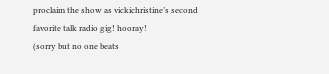proclaim the show as vickichristine’s second favorite talk radio gig! hooray!
(sorry but no one beats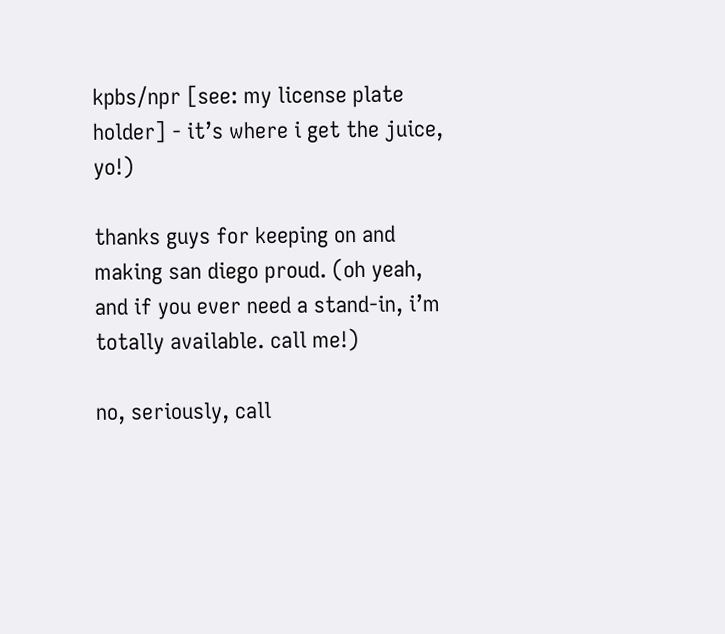kpbs/npr [see: my license plate holder] - it’s where i get the juice, yo!)

thanks guys for keeping on and making san diego proud. (oh yeah, and if you ever need a stand-in, i’m totally available. call me!)

no, seriously, call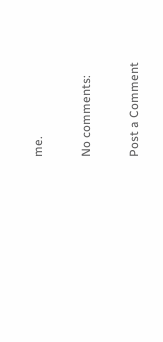me.

No comments:

Post a Comment